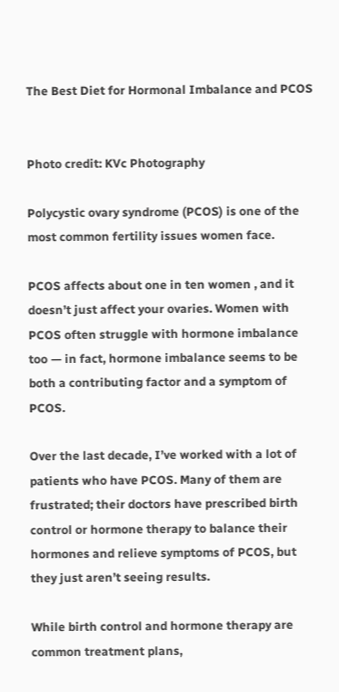The Best Diet for Hormonal Imbalance and PCOS


Photo credit: KVc Photography

Polycystic ovary syndrome (PCOS) is one of the most common fertility issues women face.

PCOS affects about one in ten women , and it doesn’t just affect your ovaries. Women with PCOS often struggle with hormone imbalance too — in fact, hormone imbalance seems to be both a contributing factor and a symptom of PCOS.

Over the last decade, I’ve worked with a lot of patients who have PCOS. Many of them are frustrated; their doctors have prescribed birth control or hormone therapy to balance their hormones and relieve symptoms of PCOS, but they just aren’t seeing results.

While birth control and hormone therapy are common treatment plans,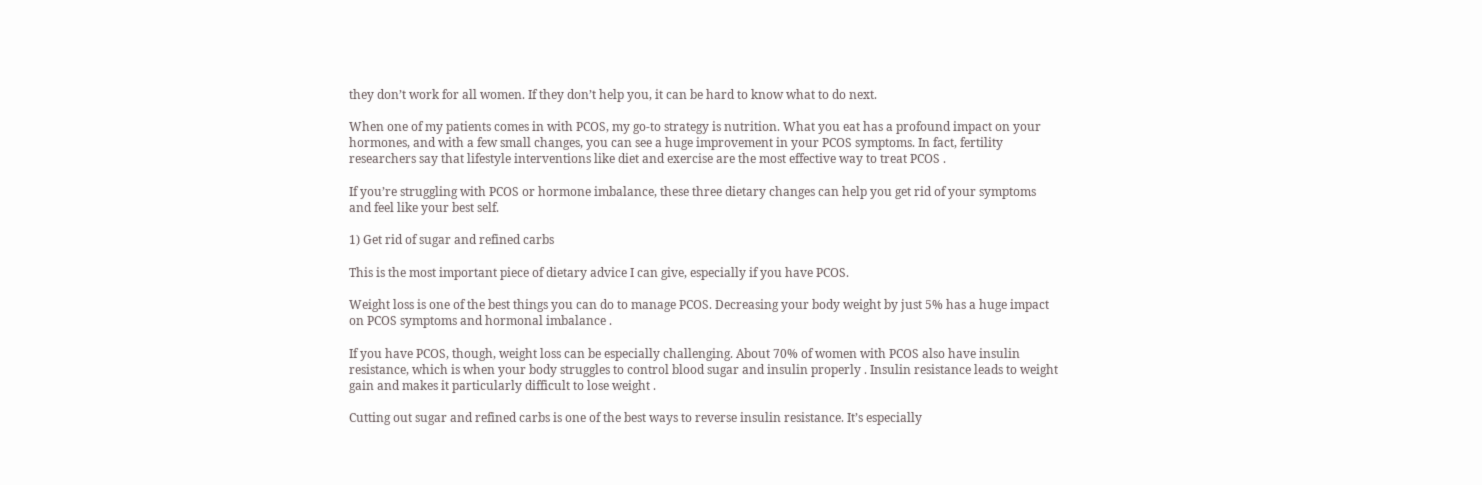they don’t work for all women. If they don’t help you, it can be hard to know what to do next.

When one of my patients comes in with PCOS, my go-to strategy is nutrition. What you eat has a profound impact on your hormones, and with a few small changes, you can see a huge improvement in your PCOS symptoms. In fact, fertility researchers say that lifestyle interventions like diet and exercise are the most effective way to treat PCOS .

If you’re struggling with PCOS or hormone imbalance, these three dietary changes can help you get rid of your symptoms and feel like your best self.

1) Get rid of sugar and refined carbs

This is the most important piece of dietary advice I can give, especially if you have PCOS.

Weight loss is one of the best things you can do to manage PCOS. Decreasing your body weight by just 5% has a huge impact on PCOS symptoms and hormonal imbalance .

If you have PCOS, though, weight loss can be especially challenging. About 70% of women with PCOS also have insulin resistance, which is when your body struggles to control blood sugar and insulin properly . Insulin resistance leads to weight gain and makes it particularly difficult to lose weight .

Cutting out sugar and refined carbs is one of the best ways to reverse insulin resistance. It’s especially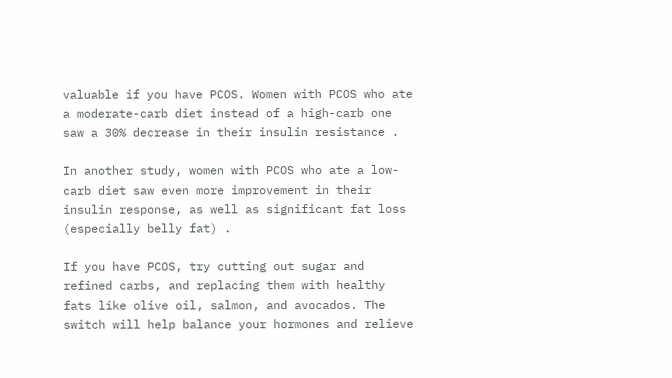valuable if you have PCOS. Women with PCOS who ate a moderate-carb diet instead of a high-carb one saw a 30% decrease in their insulin resistance .

In another study, women with PCOS who ate a low-carb diet saw even more improvement in their insulin response, as well as significant fat loss (especially belly fat) .

If you have PCOS, try cutting out sugar and refined carbs, and replacing them with healthy fats like olive oil, salmon, and avocados. The switch will help balance your hormones and relieve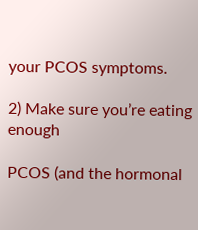your PCOS symptoms.

2) Make sure you’re eating enough

PCOS (and the hormonal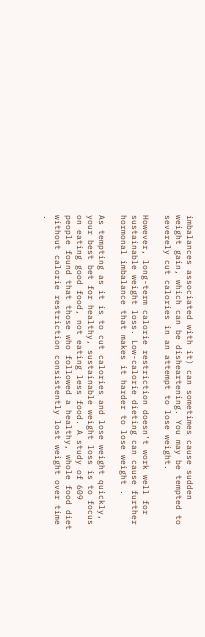imbalances associated with it) can sometimes cause sudden weight gain, which can be disheartening. You may be tempted to severely cut calories in an attempt to lose weight.

However, long-term calorie restriction doesn’t work well for sustainable weight loss. Low-calorie dieting can cause further hormonal imbalance that makes it harder to lose weight .

As tempting as it is to cut calories and lose weight quickly, your best bet for healthy, sustainable weight loss is to focus on eating good food, not eating less food. A study of 609 people found that those who followed a healthy, whole food diet without calorie restriction consistently lost weight over time .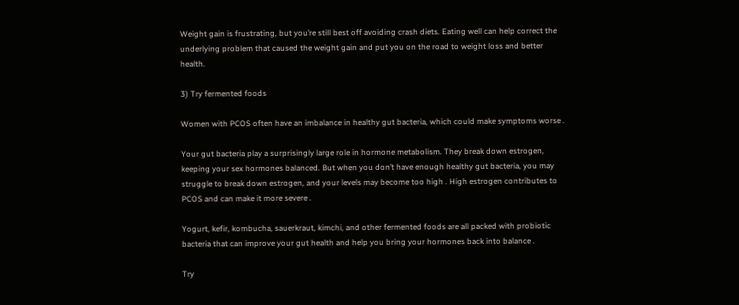Weight gain is frustrating, but you’re still best off avoiding crash diets. Eating well can help correct the underlying problem that caused the weight gain and put you on the road to weight loss and better health.

3) Try fermented foods

Women with PCOS often have an imbalance in healthy gut bacteria, which could make symptoms worse .

Your gut bacteria play a surprisingly large role in hormone metabolism. They break down estrogen, keeping your sex hormones balanced. But when you don’t have enough healthy gut bacteria, you may struggle to break down estrogen, and your levels may become too high . High estrogen contributes to PCOS and can make it more severe .

Yogurt, kefir, kombucha, sauerkraut, kimchi, and other fermented foods are all packed with probiotic bacteria that can improve your gut health and help you bring your hormones back into balance .

Try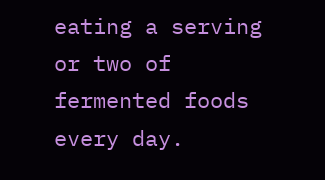eating a serving or two of fermented foods every day.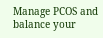Manage PCOS and balance your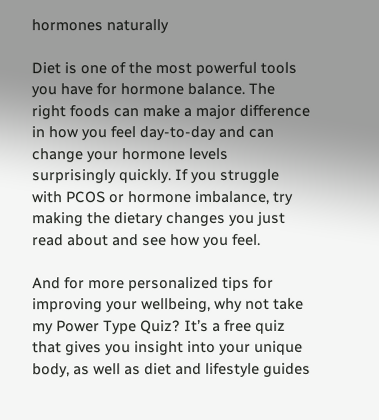hormones naturally

Diet is one of the most powerful tools you have for hormone balance. The right foods can make a major difference in how you feel day-to-day and can change your hormone levels surprisingly quickly. If you struggle with PCOS or hormone imbalance, try making the dietary changes you just read about and see how you feel.

And for more personalized tips for improving your wellbeing, why not take my Power Type Quiz? It’s a free quiz that gives you insight into your unique body, as well as diet and lifestyle guides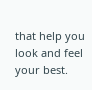that help you look and feel your best.